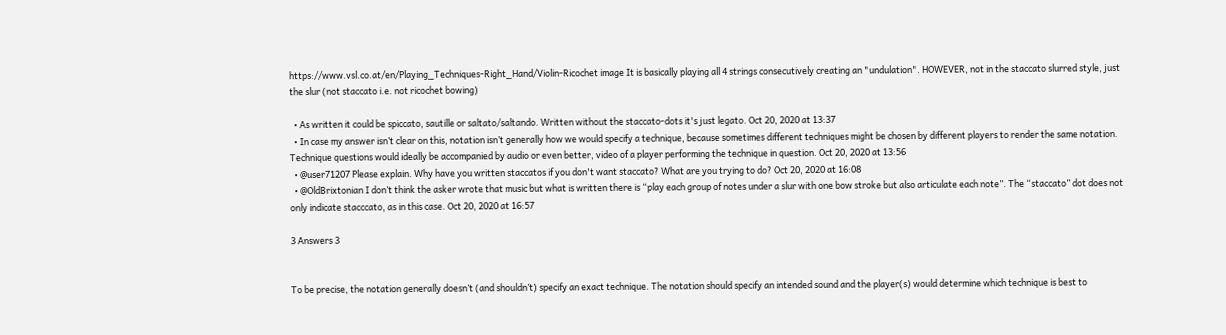https://www.vsl.co.at/en/Playing_Techniques-Right_Hand/Violin-Ricochet image It is basically playing all 4 strings consecutively creating an "undulation". HOWEVER, not in the staccato slurred style, just the slur (not staccato i.e. not ricochet bowing)

  • As written it could be spiccato, sautille or saltato/saltando. Written without the staccato-dots it's just legato. Oct 20, 2020 at 13:37
  • In case my answer isn’t clear on this, notation isn’t generally how we would specify a technique, because sometimes different techniques might be chosen by different players to render the same notation. Technique questions would ideally be accompanied by audio or even better, video of a player performing the technique in question. Oct 20, 2020 at 13:56
  • @user71207 Please explain. Why have you written staccatos if you don't want staccato? What are you trying to do? Oct 20, 2020 at 16:08
  • @OldBrixtonian I don’t think the asker wrote that music but what is written there is “play each group of notes under a slur with one bow stroke but also articulate each note”. The “staccato” dot does not only indicate stacccato, as in this case. Oct 20, 2020 at 16:57

3 Answers 3


To be precise, the notation generally doesn’t (and shouldn’t) specify an exact technique. The notation should specify an intended sound and the player(s) would determine which technique is best to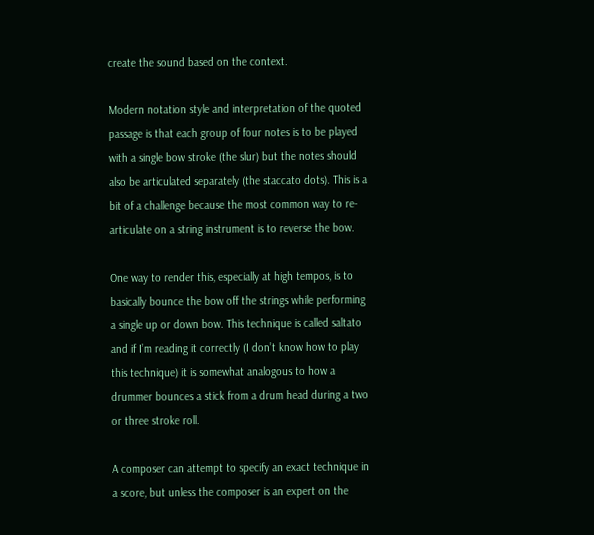create the sound based on the context.

Modern notation style and interpretation of the quoted passage is that each group of four notes is to be played with a single bow stroke (the slur) but the notes should also be articulated separately (the staccato dots). This is a bit of a challenge because the most common way to re-articulate on a string instrument is to reverse the bow.

One way to render this, especially at high tempos, is to basically bounce the bow off the strings while performing a single up or down bow. This technique is called saltato and if I’m reading it correctly (I don’t know how to play this technique) it is somewhat analogous to how a drummer bounces a stick from a drum head during a two or three stroke roll.

A composer can attempt to specify an exact technique in a score, but unless the composer is an expert on the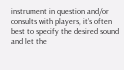instrument in question and/or consults with players, it’s often best to specify the desired sound and let the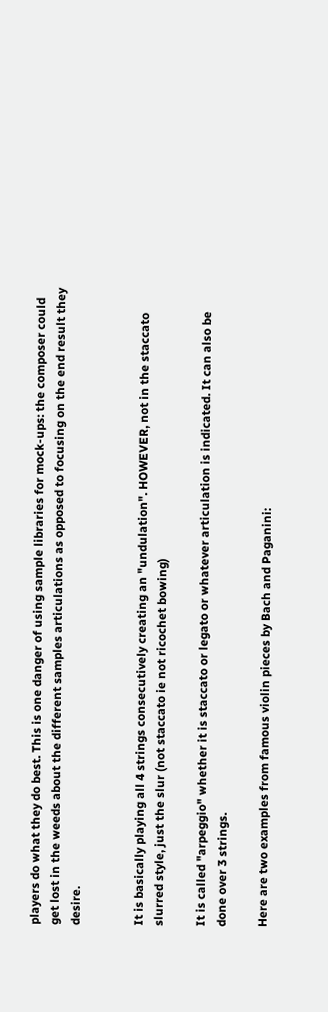players do what they do best. This is one danger of using sample libraries for mock-ups: the composer could get lost in the weeds about the different samples articulations as opposed to focusing on the end result they desire.


It is basically playing all 4 strings consecutively creating an "undulation". HOWEVER, not in the staccato slurred style, just the slur (not staccato ie not ricochet bowing)

It is called "arpeggio" whether it is staccato or legato or whatever articulation is indicated. It can also be done over 3 strings.

Here are two examples from famous violin pieces by Bach and Paganini: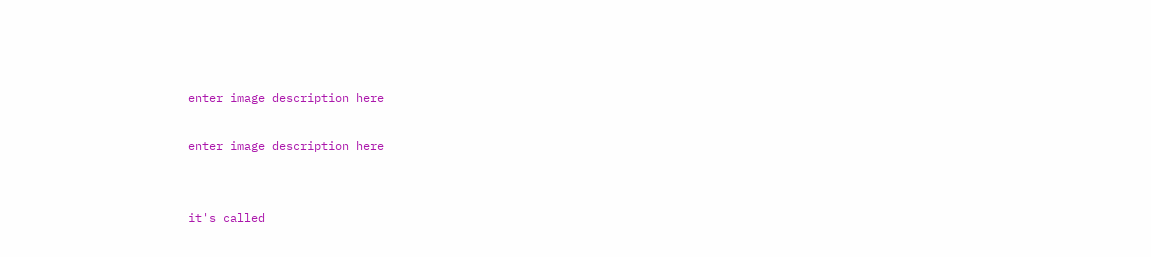enter image description here

enter image description here


it's called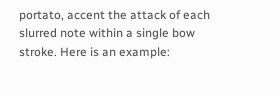portato, accent the attack of each slurred note within a single bow stroke. Here is an example: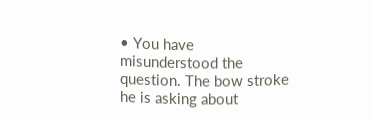• You have misunderstood the question. The bow stroke he is asking about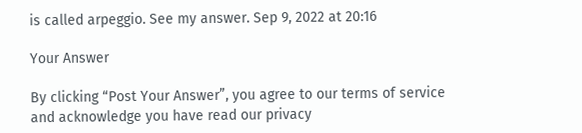is called arpeggio. See my answer. Sep 9, 2022 at 20:16

Your Answer

By clicking “Post Your Answer”, you agree to our terms of service and acknowledge you have read our privacy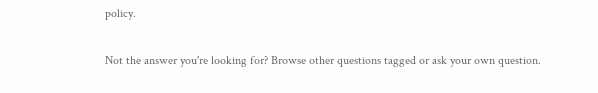policy.

Not the answer you're looking for? Browse other questions tagged or ask your own question.